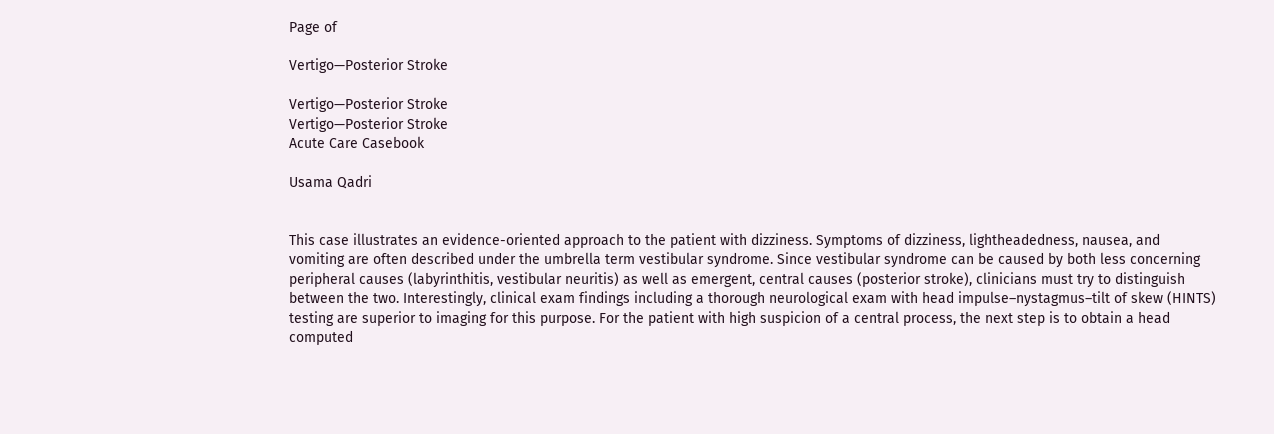Page of

Vertigo—Posterior Stroke

Vertigo—Posterior Stroke
Vertigo—Posterior Stroke
Acute Care Casebook

Usama Qadri


This case illustrates an evidence-oriented approach to the patient with dizziness. Symptoms of dizziness, lightheadedness, nausea, and vomiting are often described under the umbrella term vestibular syndrome. Since vestibular syndrome can be caused by both less concerning peripheral causes (labyrinthitis, vestibular neuritis) as well as emergent, central causes (posterior stroke), clinicians must try to distinguish between the two. Interestingly, clinical exam findings including a thorough neurological exam with head impulse–nystagmus–tilt of skew (HINTS) testing are superior to imaging for this purpose. For the patient with high suspicion of a central process, the next step is to obtain a head computed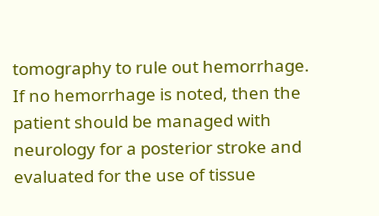tomography to rule out hemorrhage. If no hemorrhage is noted, then the patient should be managed with neurology for a posterior stroke and evaluated for the use of tissue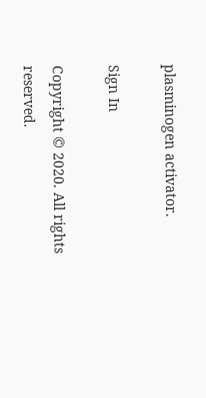plasminogen activator.

Sign In

Copyright © 2020. All rights reserved.